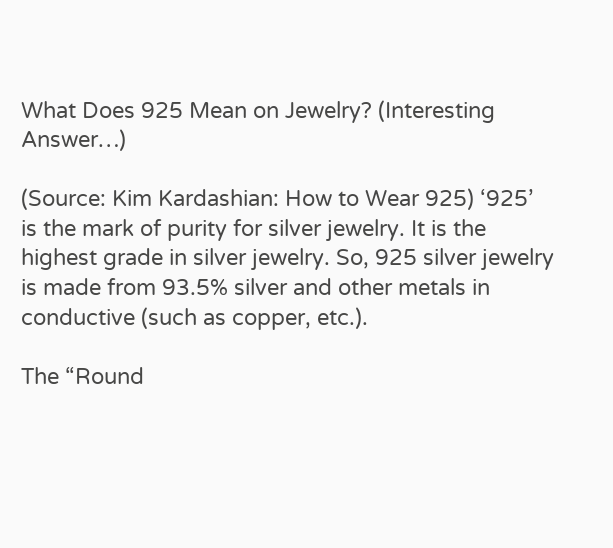What Does 925 Mean on Jewelry? (Interesting Answer…)

(Source: Kim Kardashian: How to Wear 925) ‘925’ is the mark of purity for silver jewelry. It is the highest grade in silver jewelry. So, 925 silver jewelry is made from 93.5% silver and other metals in conductive (such as copper, etc.).

The “Round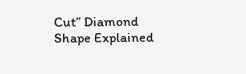Cut” Diamond Shape Explained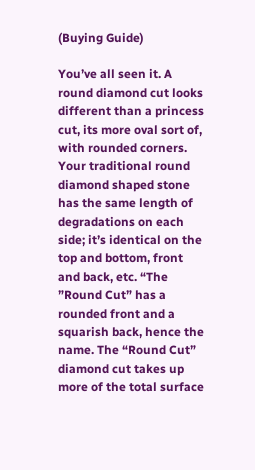(Buying Guide)

You’ve all seen it. A round diamond cut looks different than a princess cut, its more oval sort of, with rounded corners. Your traditional round diamond shaped stone has the same length of degradations on each side; it’s identical on the top and bottom, front and back, etc. “The ”Round Cut” has a rounded front and a squarish back, hence the name. The “Round Cut” diamond cut takes up more of the total surface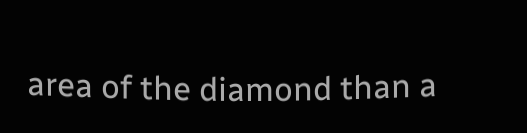area of the diamond than a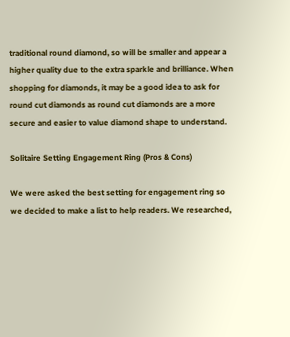traditional round diamond, so will be smaller and appear a higher quality due to the extra sparkle and brilliance. When shopping for diamonds, it may be a good idea to ask for round cut diamonds as round cut diamonds are a more secure and easier to value diamond shape to understand.

Solitaire Setting Engagement Ring (Pros & Cons)

We were asked the best setting for engagement ring so we decided to make a list to help readers. We researched,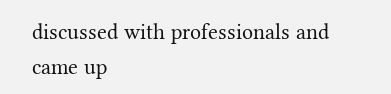discussed with professionals and came up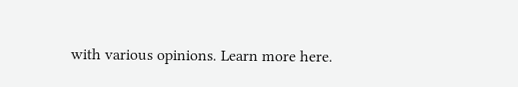with various opinions. Learn more here.